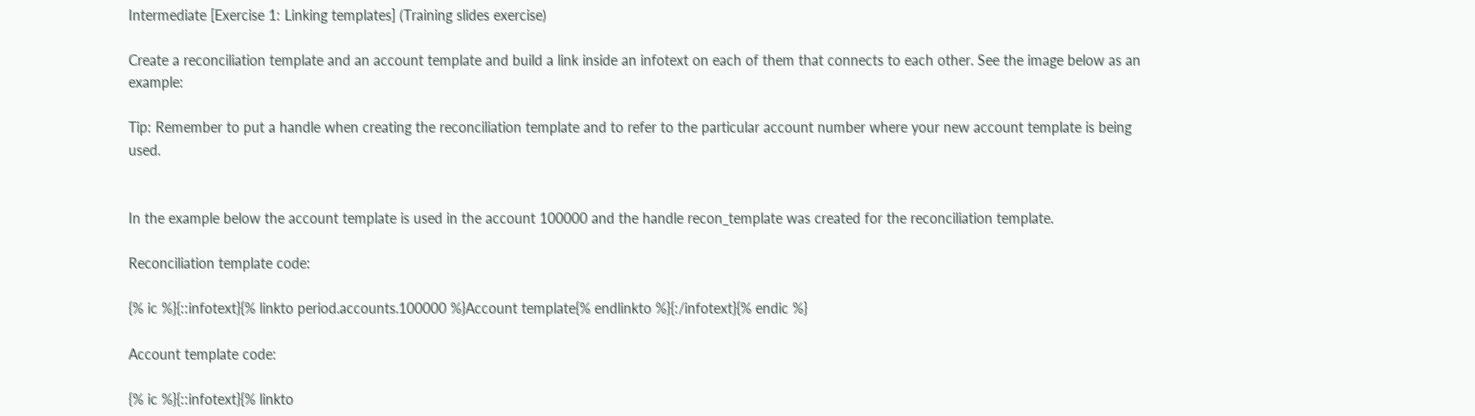Intermediate [Exercise 1: Linking templates] (Training slides exercise)

Create a reconciliation template and an account template and build a link inside an infotext on each of them that connects to each other. See the image below as an example:

Tip: Remember to put a handle when creating the reconciliation template and to refer to the particular account number where your new account template is being used.


In the example below the account template is used in the account 100000 and the handle recon_template was created for the reconciliation template.

Reconciliation template code:

{% ic %}{::infotext}{% linkto period.accounts.100000 %}Account template{% endlinkto %}{:/infotext}{% endic %}

Account template code:

{% ic %}{::infotext}{% linkto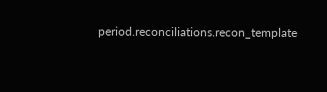period.reconciliations.recon_template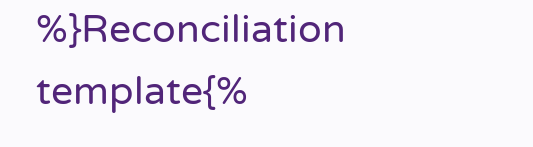%}Reconciliation template{%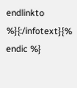endlinkto %}{:/infotext}{% endic %}